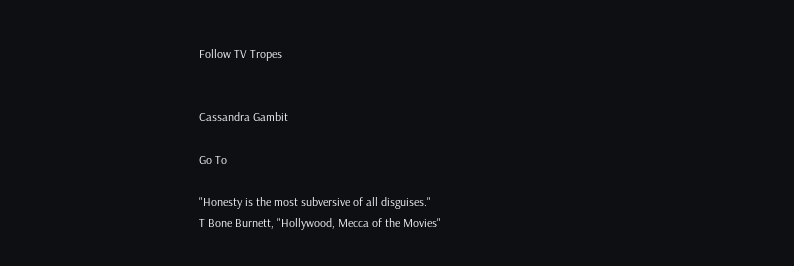Follow TV Tropes


Cassandra Gambit

Go To

"Honesty is the most subversive of all disguises."
T Bone Burnett, "Hollywood, Mecca of the Movies"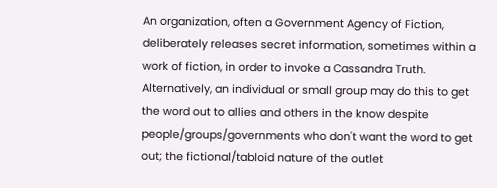An organization, often a Government Agency of Fiction, deliberately releases secret information, sometimes within a work of fiction, in order to invoke a Cassandra Truth. Alternatively, an individual or small group may do this to get the word out to allies and others in the know despite people/groups/governments who don't want the word to get out; the fictional/tabloid nature of the outlet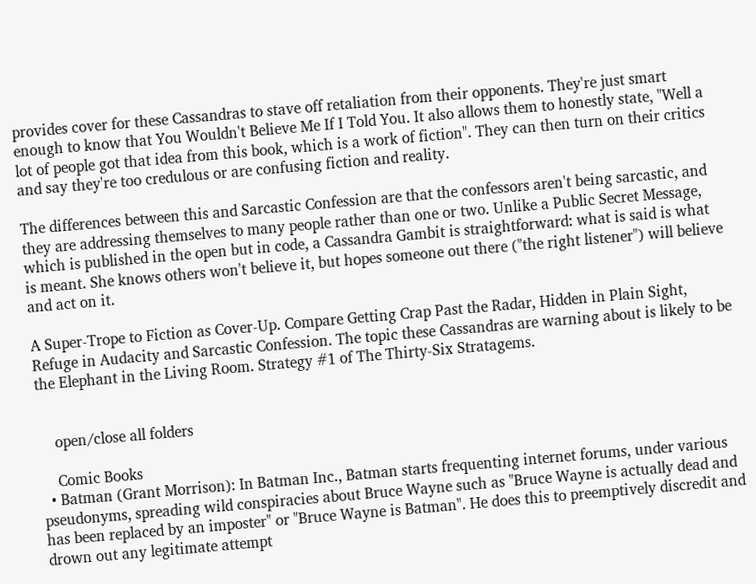provides cover for these Cassandras to stave off retaliation from their opponents. They're just smart enough to know that You Wouldn't Believe Me If I Told You. It also allows them to honestly state, "Well a lot of people got that idea from this book, which is a work of fiction". They can then turn on their critics and say they're too credulous or are confusing fiction and reality.

The differences between this and Sarcastic Confession are that the confessors aren't being sarcastic, and they are addressing themselves to many people rather than one or two. Unlike a Public Secret Message, which is published in the open but in code, a Cassandra Gambit is straightforward: what is said is what is meant. She knows others won't believe it, but hopes someone out there ("the right listener") will believe and act on it.

A Super-Trope to Fiction as Cover-Up. Compare Getting Crap Past the Radar, Hidden in Plain Sight, Refuge in Audacity and Sarcastic Confession. The topic these Cassandras are warning about is likely to be the Elephant in the Living Room. Strategy #1 of The Thirty-Six Stratagems.


    open/close all folders

    Comic Books
  • Batman (Grant Morrison): In Batman Inc., Batman starts frequenting internet forums, under various pseudonyms, spreading wild conspiracies about Bruce Wayne such as "Bruce Wayne is actually dead and has been replaced by an imposter" or "Bruce Wayne is Batman". He does this to preemptively discredit and drown out any legitimate attempt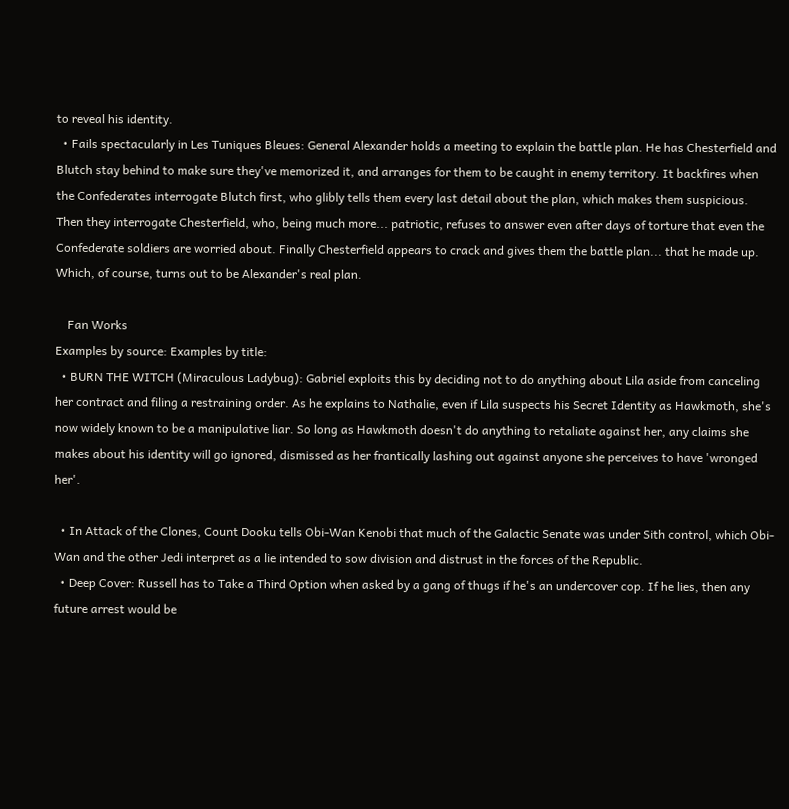to reveal his identity.
  • Fails spectacularly in Les Tuniques Bleues: General Alexander holds a meeting to explain the battle plan. He has Chesterfield and Blutch stay behind to make sure they've memorized it, and arranges for them to be caught in enemy territory. It backfires when the Confederates interrogate Blutch first, who glibly tells them every last detail about the plan, which makes them suspicious. Then they interrogate Chesterfield, who, being much more... patriotic, refuses to answer even after days of torture that even the Confederate soldiers are worried about. Finally Chesterfield appears to crack and gives them the battle plan... that he made up. Which, of course, turns out to be Alexander's real plan.

    Fan Works
Examples by source: Examples by title:
  • BURN THE WITCH (Miraculous Ladybug): Gabriel exploits this by deciding not to do anything about Lila aside from canceling her contract and filing a restraining order. As he explains to Nathalie, even if Lila suspects his Secret Identity as Hawkmoth, she's now widely known to be a manipulative liar. So long as Hawkmoth doesn't do anything to retaliate against her, any claims she makes about his identity will go ignored, dismissed as her frantically lashing out against anyone she perceives to have 'wronged her'.

  • In Attack of the Clones, Count Dooku tells Obi-Wan Kenobi that much of the Galactic Senate was under Sith control, which Obi-Wan and the other Jedi interpret as a lie intended to sow division and distrust in the forces of the Republic.
  • Deep Cover: Russell has to Take a Third Option when asked by a gang of thugs if he's an undercover cop. If he lies, then any future arrest would be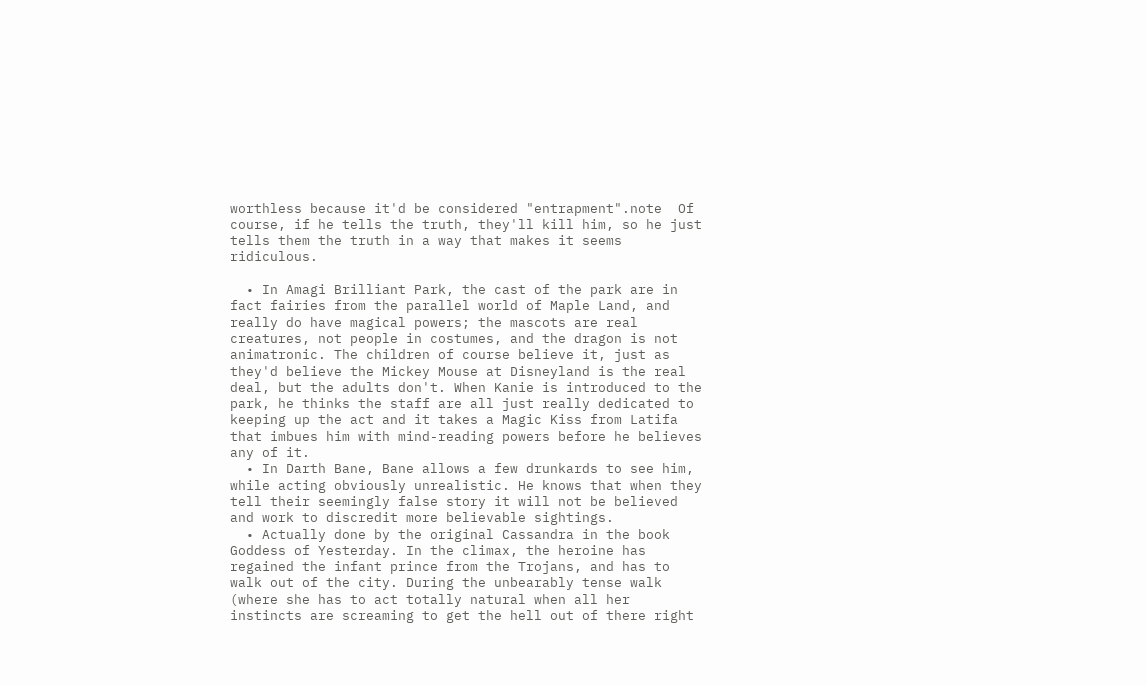worthless because it'd be considered "entrapment".note  Of course, if he tells the truth, they'll kill him, so he just tells them the truth in a way that makes it seems ridiculous.

  • In Amagi Brilliant Park, the cast of the park are in fact fairies from the parallel world of Maple Land, and really do have magical powers; the mascots are real creatures, not people in costumes, and the dragon is not animatronic. The children of course believe it, just as they'd believe the Mickey Mouse at Disneyland is the real deal, but the adults don't. When Kanie is introduced to the park, he thinks the staff are all just really dedicated to keeping up the act and it takes a Magic Kiss from Latifa that imbues him with mind-reading powers before he believes any of it.
  • In Darth Bane, Bane allows a few drunkards to see him, while acting obviously unrealistic. He knows that when they tell their seemingly false story it will not be believed and work to discredit more believable sightings.
  • Actually done by the original Cassandra in the book Goddess of Yesterday. In the climax, the heroine has regained the infant prince from the Trojans, and has to walk out of the city. During the unbearably tense walk (where she has to act totally natural when all her instincts are screaming to get the hell out of there right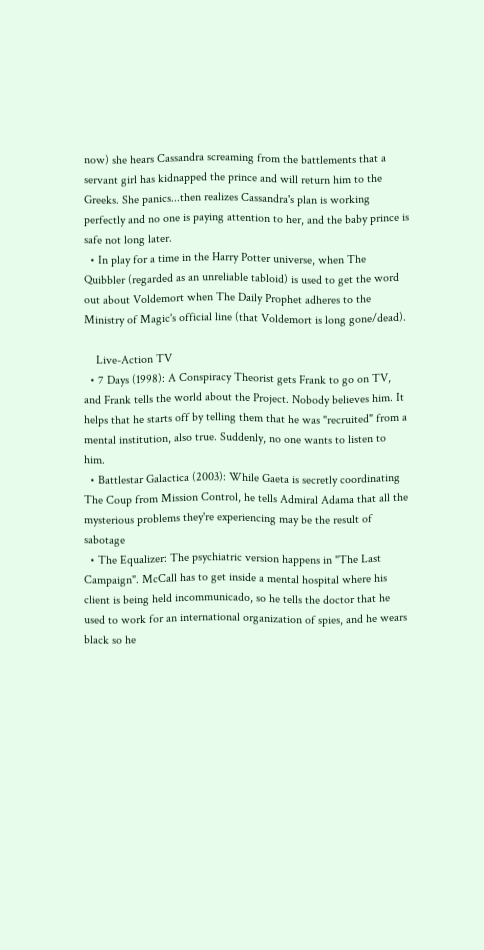now) she hears Cassandra screaming from the battlements that a servant girl has kidnapped the prince and will return him to the Greeks. She panics...then realizes Cassandra's plan is working perfectly and no one is paying attention to her, and the baby prince is safe not long later.
  • In play for a time in the Harry Potter universe, when The Quibbler (regarded as an unreliable tabloid) is used to get the word out about Voldemort when The Daily Prophet adheres to the Ministry of Magic's official line (that Voldemort is long gone/dead).

    Live-Action TV
  • 7 Days (1998): A Conspiracy Theorist gets Frank to go on TV, and Frank tells the world about the Project. Nobody believes him. It helps that he starts off by telling them that he was "recruited" from a mental institution, also true. Suddenly, no one wants to listen to him.
  • Battlestar Galactica (2003): While Gaeta is secretly coordinating The Coup from Mission Control, he tells Admiral Adama that all the mysterious problems they're experiencing may be the result of sabotage
  • The Equalizer: The psychiatric version happens in "The Last Campaign". McCall has to get inside a mental hospital where his client is being held incommunicado, so he tells the doctor that he used to work for an international organization of spies, and he wears black so he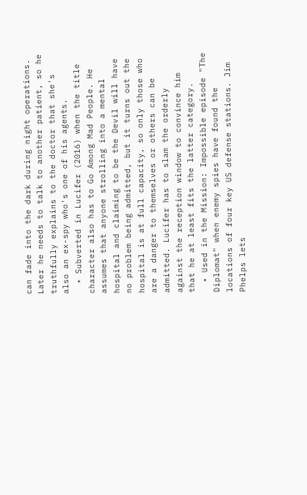can fade into the dark during night operations. Later he needs to talk to another patient, so he truthfully explains to the doctor that she's also an ex-spy who's one of his agents.
  • Subverted in Lucifer (2016) when the title character also has to Go Among Mad People. He assumes that anyone strolling into a mental hospital and claiming to be the Devil will have no problem being admitted, but it turns out the hospital is at full capacity, so only those who are a danger to themselves or others can be admitted. Lucifer has to slam the orderly against the reception window to convince him that he at least fits the latter category.
  • Used in the Mission: Impossible episode "The Diplomat" when enemy spies have found the locations of four key US defense stations. Jim Phelps lets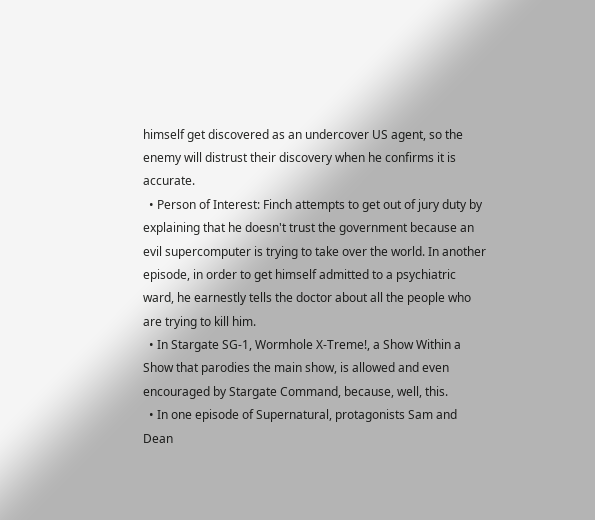himself get discovered as an undercover US agent, so the enemy will distrust their discovery when he confirms it is accurate.
  • Person of Interest: Finch attempts to get out of jury duty by explaining that he doesn't trust the government because an evil supercomputer is trying to take over the world. In another episode, in order to get himself admitted to a psychiatric ward, he earnestly tells the doctor about all the people who are trying to kill him.
  • In Stargate SG-1, Wormhole X-Treme!, a Show Within a Show that parodies the main show, is allowed and even encouraged by Stargate Command, because, well, this.
  • In one episode of Supernatural, protagonists Sam and Dean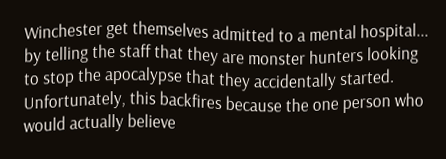Winchester get themselves admitted to a mental hospital... by telling the staff that they are monster hunters looking to stop the apocalypse that they accidentally started. Unfortunately, this backfires because the one person who would actually believe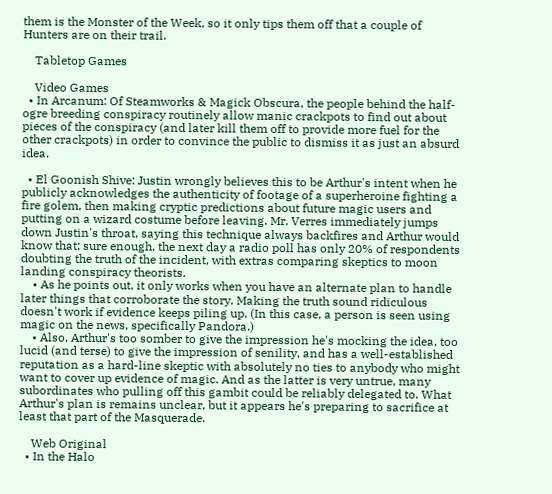them is the Monster of the Week, so it only tips them off that a couple of Hunters are on their trail.

    Tabletop Games

    Video Games
  • In Arcanum: Of Steamworks & Magick Obscura, the people behind the half-ogre breeding conspiracy routinely allow manic crackpots to find out about pieces of the conspiracy (and later kill them off to provide more fuel for the other crackpots) in order to convince the public to dismiss it as just an absurd idea.

  • El Goonish Shive: Justin wrongly believes this to be Arthur's intent when he publicly acknowledges the authenticity of footage of a superheroine fighting a fire golem, then making cryptic predictions about future magic users and putting on a wizard costume before leaving. Mr. Verres immediately jumps down Justin's throat, saying this technique always backfires and Arthur would know that; sure enough, the next day a radio poll has only 20% of respondents doubting the truth of the incident, with extras comparing skeptics to moon landing conspiracy theorists.
    • As he points out, it only works when you have an alternate plan to handle later things that corroborate the story. Making the truth sound ridiculous doesn't work if evidence keeps piling up. (In this case, a person is seen using magic on the news, specifically Pandora.)
    • Also, Arthur's too somber to give the impression he's mocking the idea, too lucid (and terse) to give the impression of senility, and has a well-established reputation as a hard-line skeptic with absolutely no ties to anybody who might want to cover up evidence of magic. And as the latter is very untrue, many subordinates who pulling off this gambit could be reliably delegated to. What Arthur's plan is remains unclear, but it appears he's preparing to sacrifice at least that part of the Masquerade.

    Web Original
  • In the Halo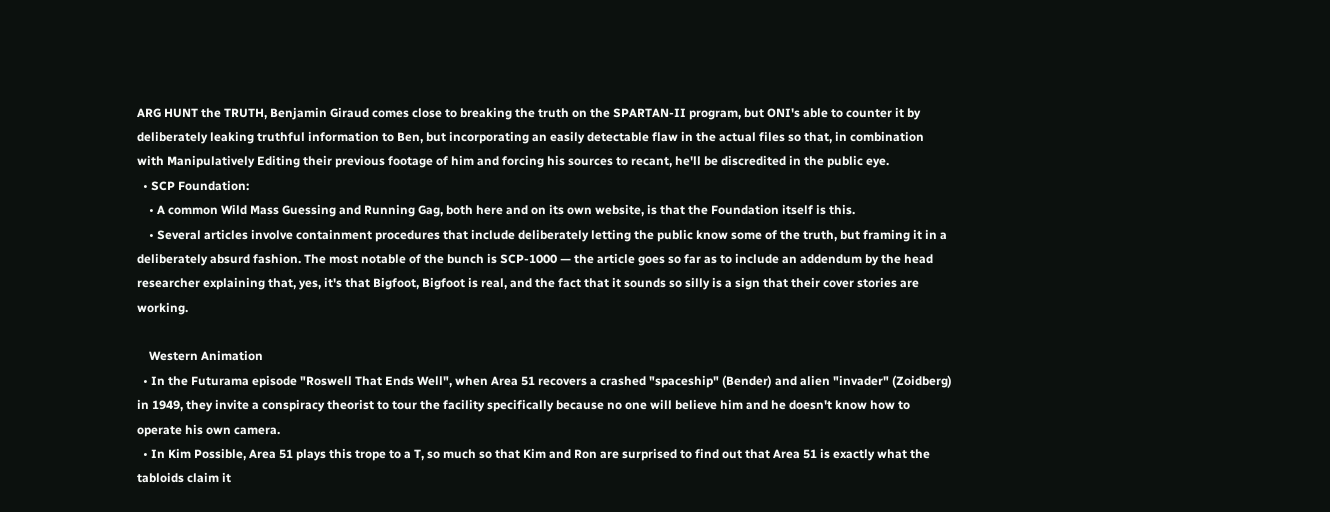ARG HUNT the TRUTH, Benjamin Giraud comes close to breaking the truth on the SPARTAN-II program, but ONI's able to counter it by deliberately leaking truthful information to Ben, but incorporating an easily detectable flaw in the actual files so that, in combination with Manipulatively Editing their previous footage of him and forcing his sources to recant, he'll be discredited in the public eye.
  • SCP Foundation:
    • A common Wild Mass Guessing and Running Gag, both here and on its own website, is that the Foundation itself is this.
    • Several articles involve containment procedures that include deliberately letting the public know some of the truth, but framing it in a deliberately absurd fashion. The most notable of the bunch is SCP-1000 — the article goes so far as to include an addendum by the head researcher explaining that, yes, it's that Bigfoot, Bigfoot is real, and the fact that it sounds so silly is a sign that their cover stories are working.

    Western Animation
  • In the Futurama episode "Roswell That Ends Well", when Area 51 recovers a crashed "spaceship" (Bender) and alien "invader" (Zoidberg) in 1949, they invite a conspiracy theorist to tour the facility specifically because no one will believe him and he doesn't know how to operate his own camera.
  • In Kim Possible, Area 51 plays this trope to a T, so much so that Kim and Ron are surprised to find out that Area 51 is exactly what the tabloids claim it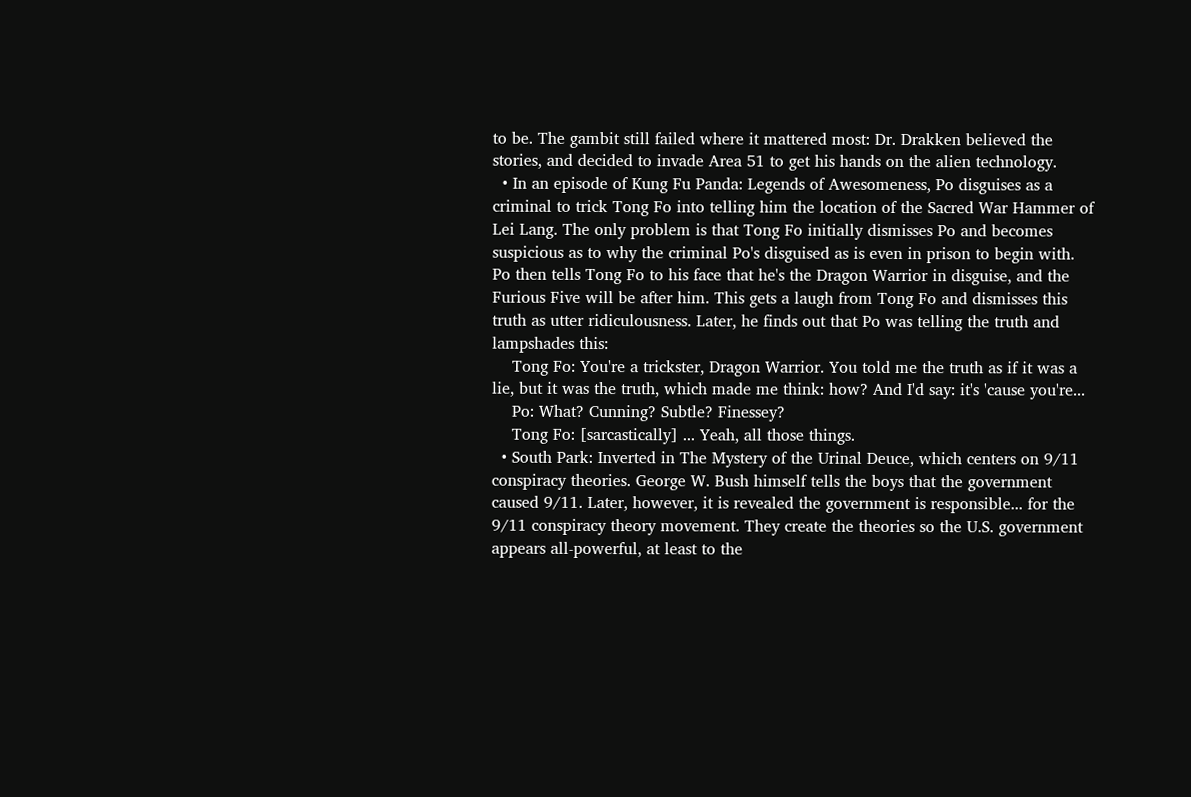to be. The gambit still failed where it mattered most: Dr. Drakken believed the stories, and decided to invade Area 51 to get his hands on the alien technology.
  • In an episode of Kung Fu Panda: Legends of Awesomeness, Po disguises as a criminal to trick Tong Fo into telling him the location of the Sacred War Hammer of Lei Lang. The only problem is that Tong Fo initially dismisses Po and becomes suspicious as to why the criminal Po's disguised as is even in prison to begin with. Po then tells Tong Fo to his face that he's the Dragon Warrior in disguise, and the Furious Five will be after him. This gets a laugh from Tong Fo and dismisses this truth as utter ridiculousness. Later, he finds out that Po was telling the truth and lampshades this:
    Tong Fo: You're a trickster, Dragon Warrior. You told me the truth as if it was a lie, but it was the truth, which made me think: how? And I'd say: it's 'cause you're...
    Po: What? Cunning? Subtle? Finessey?
    Tong Fo: [sarcastically] ... Yeah, all those things.
  • South Park: Inverted in The Mystery of the Urinal Deuce, which centers on 9/11 conspiracy theories. George W. Bush himself tells the boys that the government caused 9/11. Later, however, it is revealed the government is responsible... for the 9/11 conspiracy theory movement. They create the theories so the U.S. government appears all-powerful, at least to the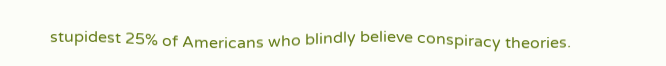stupidest 25% of Americans who blindly believe conspiracy theories.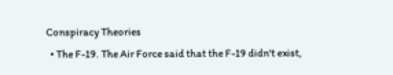Conspiracy Theories
  • The F-19. The Air Force said that the F-19 didn't exist,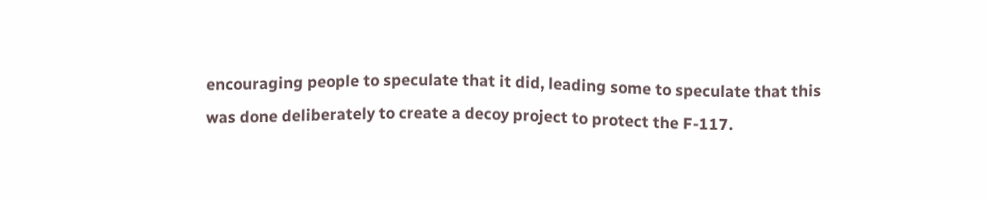encouraging people to speculate that it did, leading some to speculate that this was done deliberately to create a decoy project to protect the F-117.